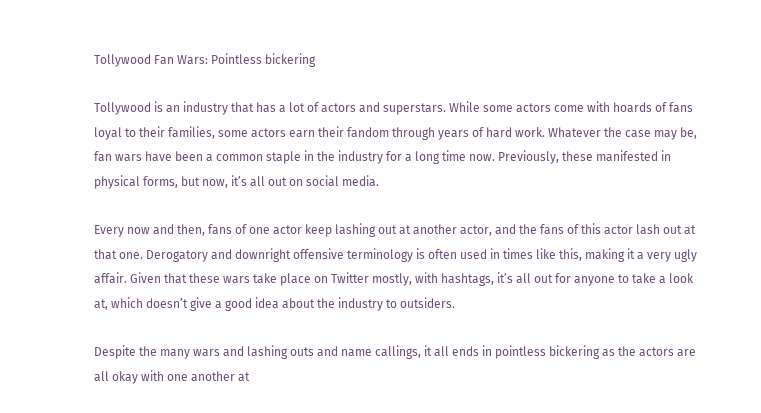Tollywood Fan Wars: Pointless bickering

Tollywood is an industry that has a lot of actors and superstars. While some actors come with hoards of fans loyal to their families, some actors earn their fandom through years of hard work. Whatever the case may be, fan wars have been a common staple in the industry for a long time now. Previously, these manifested in physical forms, but now, it’s all out on social media.

Every now and then, fans of one actor keep lashing out at another actor, and the fans of this actor lash out at that one. Derogatory and downright offensive terminology is often used in times like this, making it a very ugly affair. Given that these wars take place on Twitter mostly, with hashtags, it’s all out for anyone to take a look at, which doesn’t give a good idea about the industry to outsiders.

Despite the many wars and lashing outs and name callings, it all ends in pointless bickering as the actors are all okay with one another at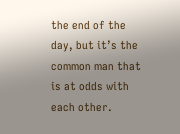the end of the day, but it’s the common man that is at odds with each other.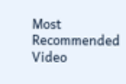Most Recommended Video